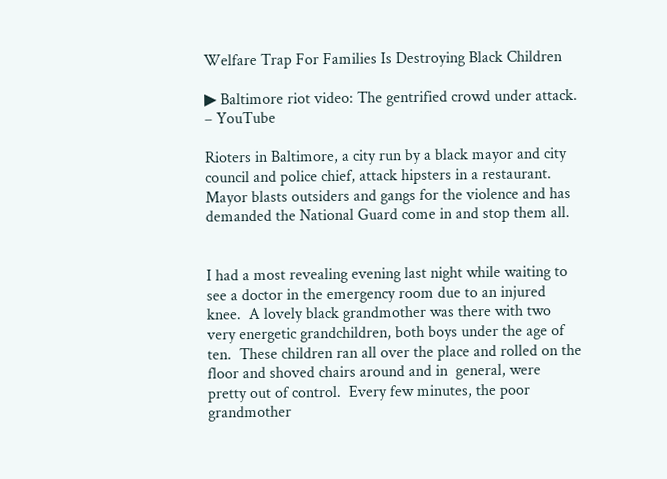Welfare Trap For Families Is Destroying Black Children

▶ Baltimore riot video: The gentrified crowd under attack. – YouTube

Rioters in Baltimore, a city run by a black mayor and city council and police chief, attack hipsters in a restaurant. Mayor blasts outsiders and gangs for the violence and has demanded the National Guard come in and stop them all.


I had a most revealing evening last night while waiting to see a doctor in the emergency room due to an injured knee.  A lovely black grandmother was there with two very energetic grandchildren, both boys under the age of ten.  These children ran all over the place and rolled on the floor and shoved chairs around and in  general, were pretty out of control.  Every few minutes, the poor grandmother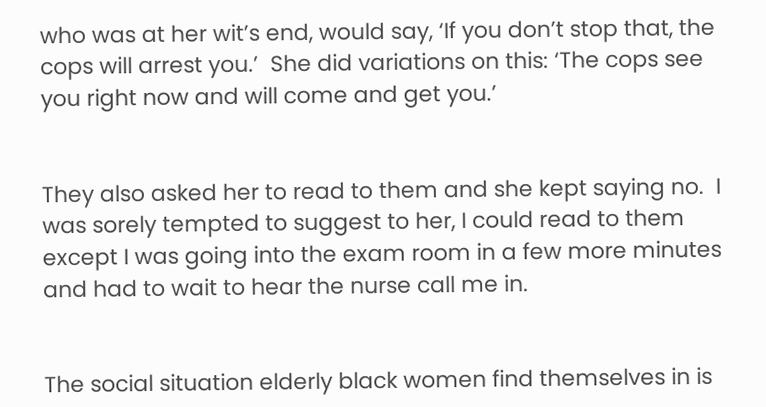who was at her wit’s end, would say, ‘If you don’t stop that, the cops will arrest you.’  She did variations on this: ‘The cops see you right now and will come and get you.’


They also asked her to read to them and she kept saying no.  I was sorely tempted to suggest to her, I could read to them except I was going into the exam room in a few more minutes and had to wait to hear the nurse call me in.


The social situation elderly black women find themselves in is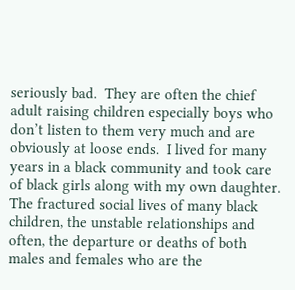seriously bad.  They are often the chief adult raising children especially boys who don’t listen to them very much and are obviously at loose ends.  I lived for many years in a black community and took care of black girls along with my own daughter.  The fractured social lives of many black children, the unstable relationships and often, the departure or deaths of both males and females who are the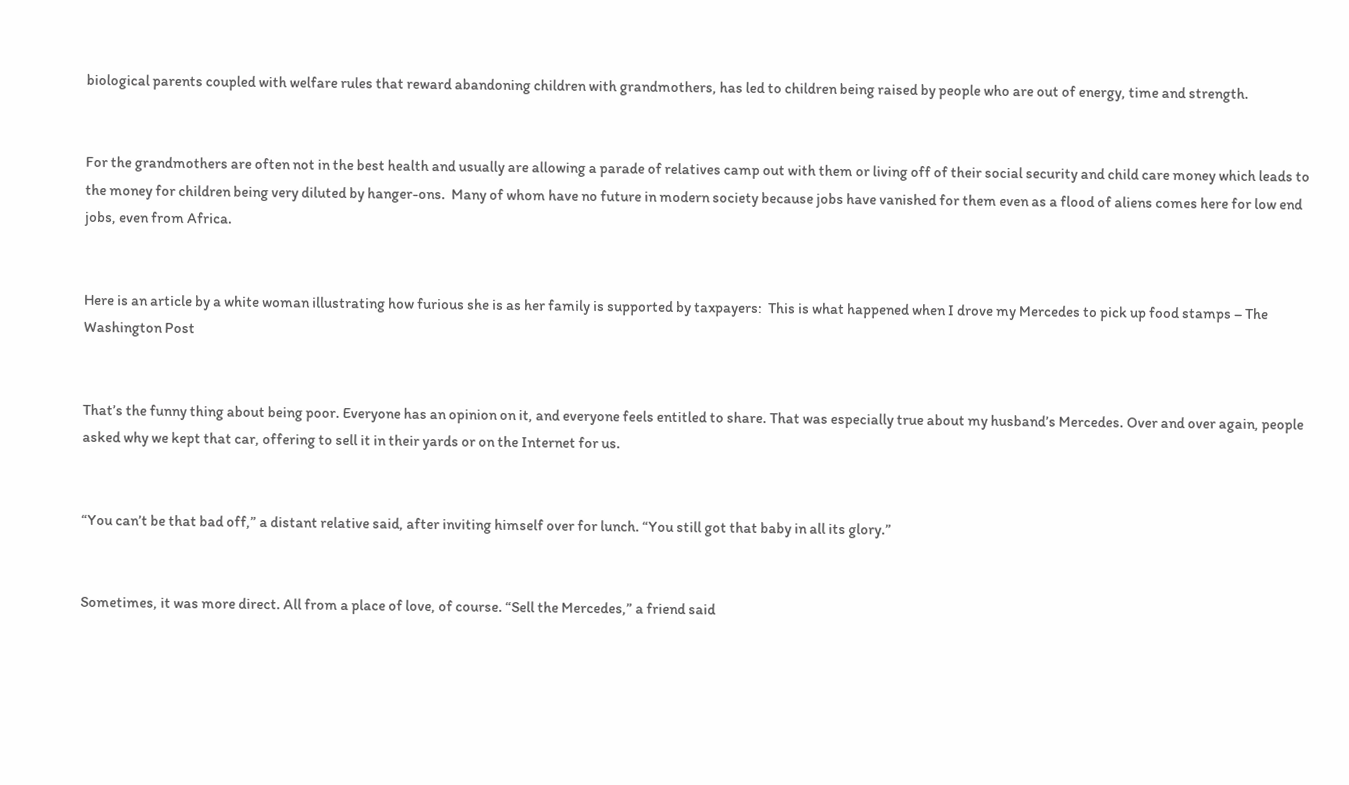biological parents coupled with welfare rules that reward abandoning children with grandmothers, has led to children being raised by people who are out of energy, time and strength.


For the grandmothers are often not in the best health and usually are allowing a parade of relatives camp out with them or living off of their social security and child care money which leads to the money for children being very diluted by hanger-ons.  Many of whom have no future in modern society because jobs have vanished for them even as a flood of aliens comes here for low end jobs, even from Africa.


Here is an article by a white woman illustrating how furious she is as her family is supported by taxpayers:  This is what happened when I drove my Mercedes to pick up food stamps – The Washington Post


That’s the funny thing about being poor. Everyone has an opinion on it, and everyone feels entitled to share. That was especially true about my husband’s Mercedes. Over and over again, people asked why we kept that car, offering to sell it in their yards or on the Internet for us.


“You can’t be that bad off,” a distant relative said, after inviting himself over for lunch. “You still got that baby in all its glory.”


Sometimes, it was more direct. All from a place of love, of course. “Sell the Mercedes,” a friend said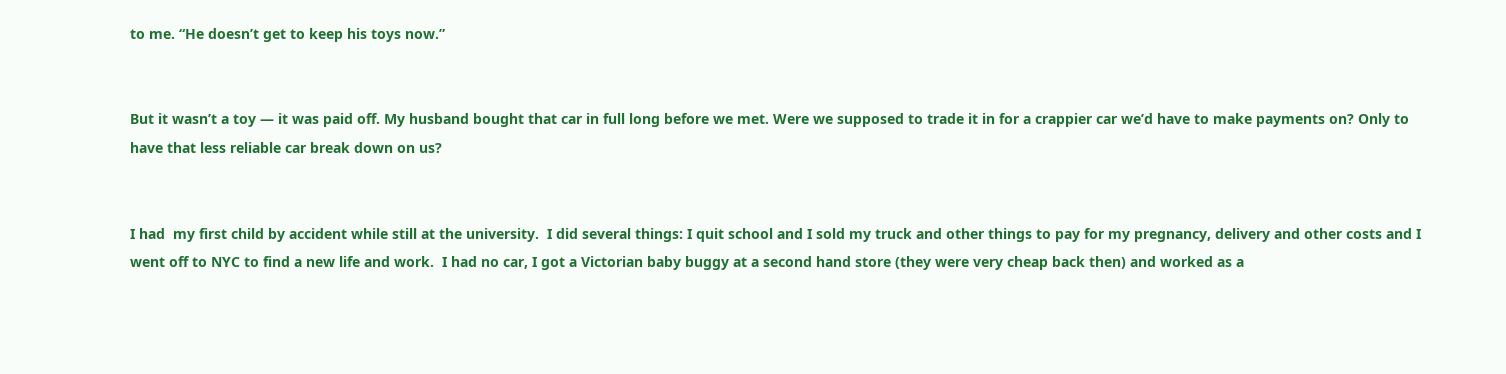to me. “He doesn’t get to keep his toys now.”


But it wasn’t a toy — it was paid off. My husband bought that car in full long before we met. Were we supposed to trade it in for a crappier car we’d have to make payments on? Only to have that less reliable car break down on us?


I had  my first child by accident while still at the university.  I did several things: I quit school and I sold my truck and other things to pay for my pregnancy, delivery and other costs and I went off to NYC to find a new life and work.  I had no car, I got a Victorian baby buggy at a second hand store (they were very cheap back then) and worked as a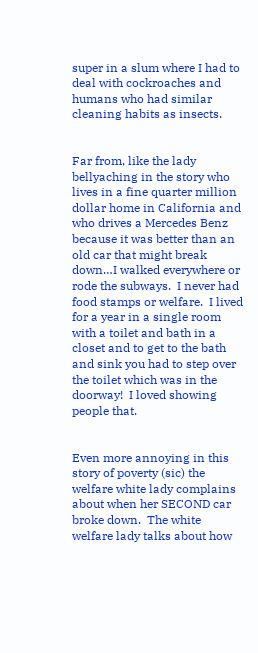super in a slum where I had to deal with cockroaches and humans who had similar cleaning habits as insects.


Far from, like the lady bellyaching in the story who lives in a fine quarter million dollar home in California and who drives a Mercedes Benz because it was better than an old car that might break down…I walked everywhere or rode the subways.  I never had food stamps or welfare.  I lived for a year in a single room with a toilet and bath in a closet and to get to the bath and sink you had to step over the toilet which was in the doorway!  I loved showing people that.


Even more annoying in this story of poverty (sic) the welfare white lady complains about when her SECOND car broke down.  The white welfare lady talks about how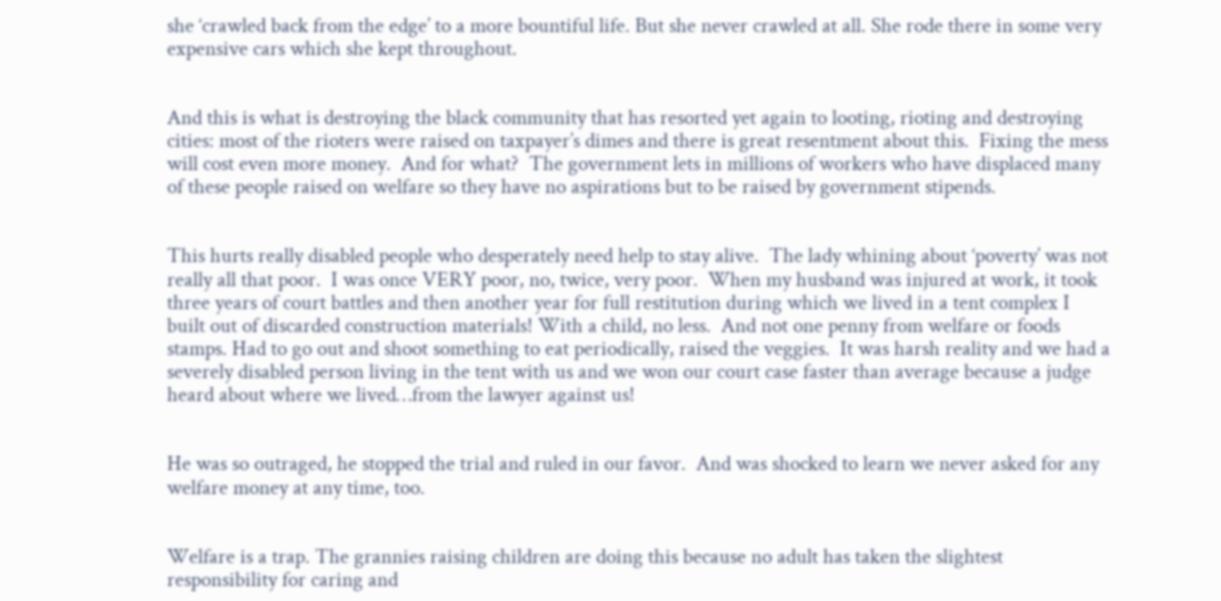she ‘crawled back from the edge’ to a more bountiful life. But she never crawled at all. She rode there in some very expensive cars which she kept throughout.


And this is what is destroying the black community that has resorted yet again to looting, rioting and destroying cities: most of the rioters were raised on taxpayer’s dimes and there is great resentment about this.  Fixing the mess will cost even more money.  And for what?  The government lets in millions of workers who have displaced many of these people raised on welfare so they have no aspirations but to be raised by government stipends.


This hurts really disabled people who desperately need help to stay alive.  The lady whining about ‘poverty’ was not really all that poor.  I was once VERY poor, no, twice, very poor.  When my husband was injured at work, it took three years of court battles and then another year for full restitution during which we lived in a tent complex I built out of discarded construction materials! With a child, no less.  And not one penny from welfare or foods stamps. Had to go out and shoot something to eat periodically, raised the veggies.  It was harsh reality and we had a severely disabled person living in the tent with us and we won our court case faster than average because a judge heard about where we lived…from the lawyer against us!


He was so outraged, he stopped the trial and ruled in our favor.  And was shocked to learn we never asked for any welfare money at any time, too.


Welfare is a trap. The grannies raising children are doing this because no adult has taken the slightest responsibility for caring and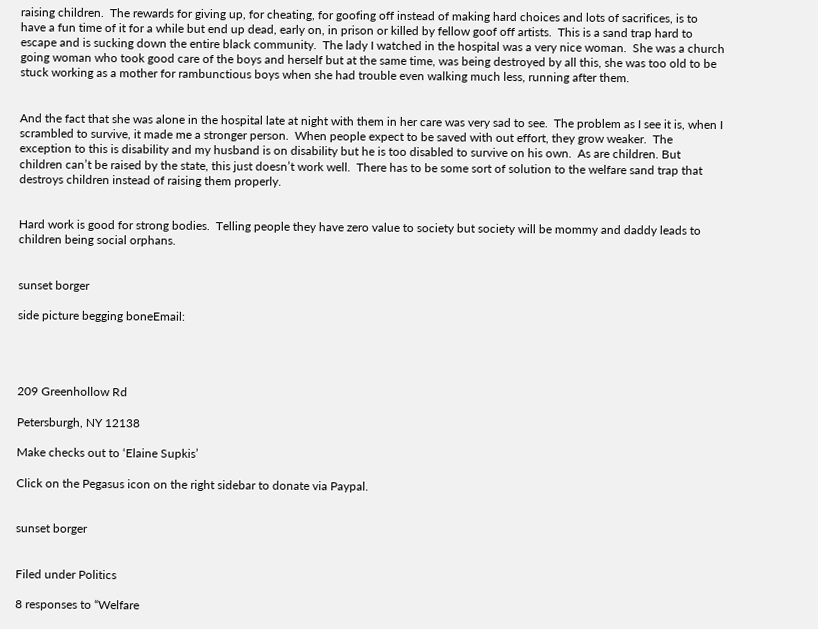raising children.  The rewards for giving up, for cheating, for goofing off instead of making hard choices and lots of sacrifices, is to have a fun time of it for a while but end up dead, early on, in prison or killed by fellow goof off artists.  This is a sand trap hard to escape and is sucking down the entire black community.  The lady I watched in the hospital was a very nice woman.  She was a church going woman who took good care of the boys and herself but at the same time, was being destroyed by all this, she was too old to be stuck working as a mother for rambunctious boys when she had trouble even walking much less, running after them.


And the fact that she was alone in the hospital late at night with them in her care was very sad to see.  The problem as I see it is, when I scrambled to survive, it made me a stronger person.  When people expect to be saved with out effort, they grow weaker.  The exception to this is disability and my husband is on disability but he is too disabled to survive on his own.  As are children. But children can’t be raised by the state, this just doesn’t work well.  There has to be some sort of solution to the welfare sand trap that destroys children instead of raising them properly.


Hard work is good for strong bodies.  Telling people they have zero value to society but society will be mommy and daddy leads to children being social orphans.


sunset borger

side picture begging boneEmail:




209 Greenhollow Rd

Petersburgh, NY 12138

Make checks out to ‘Elaine Supkis’

Click on the Pegasus icon on the right sidebar to donate via Paypal.


sunset borger


Filed under Politics

8 responses to “Welfare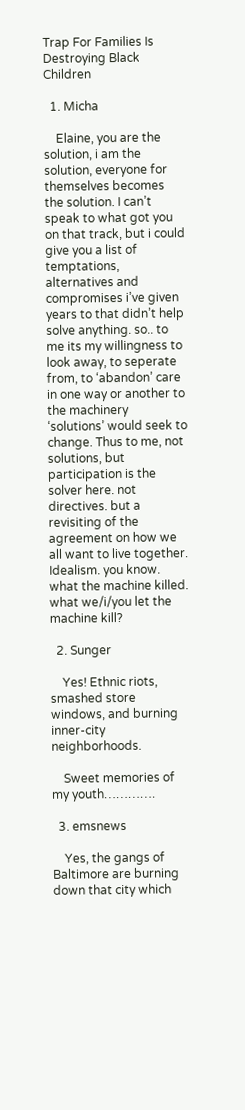Trap For Families Is Destroying Black Children

  1. Micha

    Elaine, you are the solution, i am the solution, everyone for themselves becomes the solution. I can’t speak to what got you on that track, but i could give you a list of temptations, alternatives and compromises i’ve given years to that didn’t help solve anything. so.. to me its my willingness to look away, to seperate from, to ‘abandon’ care in one way or another to the machinery ‘solutions’ would seek to change. Thus to me, not solutions, but participation is the solver here. not directives. but a revisiting of the agreement on how we all want to live together. Idealism. you know. what the machine killed. what we/i/you let the machine kill?

  2. Sunger

    Yes! Ethnic riots, smashed store windows, and burning inner-city neighborhoods.

    Sweet memories of my youth………….

  3. emsnews

    Yes, the gangs of Baltimore are burning down that city which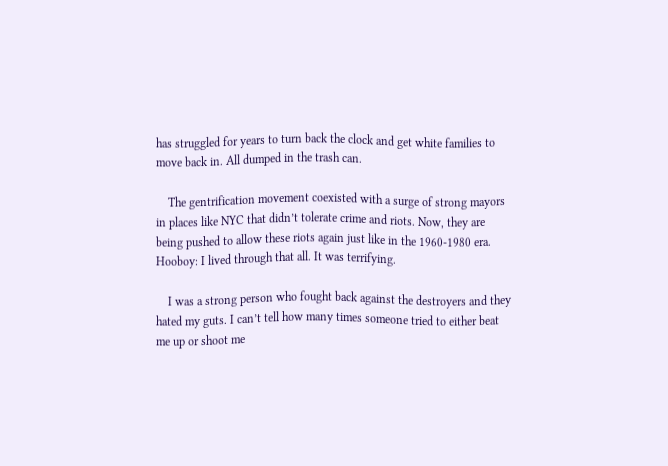has struggled for years to turn back the clock and get white families to move back in. All dumped in the trash can.

    The gentrification movement coexisted with a surge of strong mayors in places like NYC that didn’t tolerate crime and riots. Now, they are being pushed to allow these riots again just like in the 1960-1980 era. Hooboy: I lived through that all. It was terrifying.

    I was a strong person who fought back against the destroyers and they hated my guts. I can’t tell how many times someone tried to either beat me up or shoot me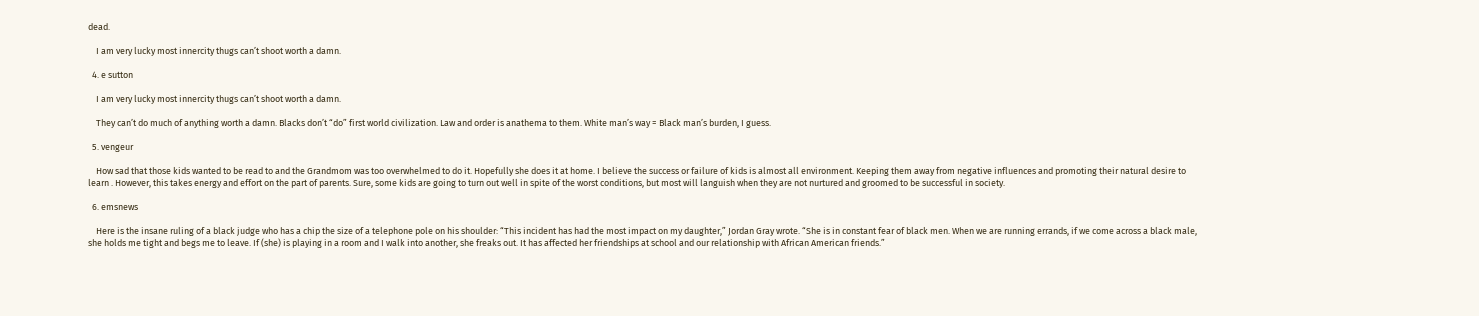dead.

    I am very lucky most innercity thugs can’t shoot worth a damn.

  4. e sutton

    I am very lucky most innercity thugs can’t shoot worth a damn.

    They can’t do much of anything worth a damn. Blacks don’t “do” first world civilization. Law and order is anathema to them. White man’s way = Black man’s burden, I guess.

  5. vengeur

    How sad that those kids wanted to be read to and the Grandmom was too overwhelmed to do it. Hopefully she does it at home. I believe the success or failure of kids is almost all environment. Keeping them away from negative influences and promoting their natural desire to learn . However, this takes energy and effort on the part of parents. Sure, some kids are going to turn out well in spite of the worst conditions, but most will languish when they are not nurtured and groomed to be successful in society.

  6. emsnews

    Here is the insane ruling of a black judge who has a chip the size of a telephone pole on his shoulder: “This incident has had the most impact on my daughter,” Jordan Gray wrote. “She is in constant fear of black men. When we are running errands, if we come across a black male, she holds me tight and begs me to leave. If (she) is playing in a room and I walk into another, she freaks out. It has affected her friendships at school and our relationship with African American friends.”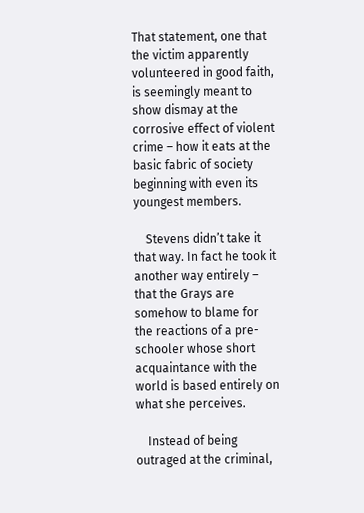That statement, one that the victim apparently volunteered in good faith, is seemingly meant to show dismay at the corrosive effect of violent crime – how it eats at the basic fabric of society beginning with even its youngest members.

    Stevens didn’t take it that way. In fact he took it another way entirely – that the Grays are somehow to blame for the reactions of a pre-schooler whose short acquaintance with the world is based entirely on what she perceives.

    Instead of being outraged at the criminal,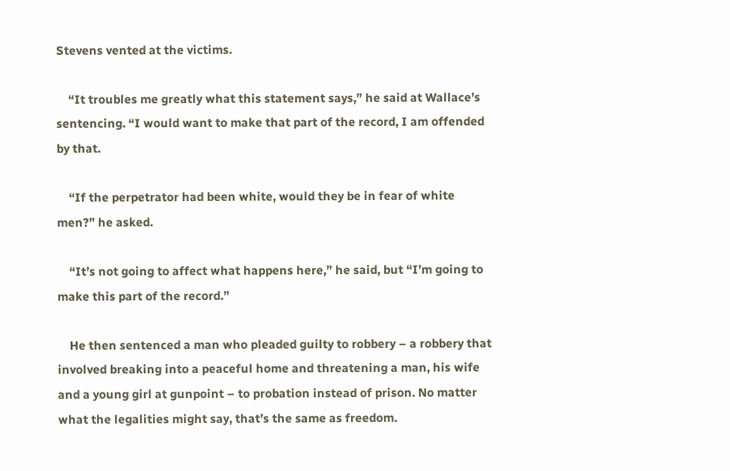Stevens vented at the victims.

    “It troubles me greatly what this statement says,” he said at Wallace’s sentencing. “I would want to make that part of the record, I am offended by that.

    “If the perpetrator had been white, would they be in fear of white men?” he asked.

    “It’s not going to affect what happens here,” he said, but “I’m going to make this part of the record.”

    He then sentenced a man who pleaded guilty to robbery – a robbery that involved breaking into a peaceful home and threatening a man, his wife and a young girl at gunpoint – to probation instead of prison. No matter what the legalities might say, that’s the same as freedom.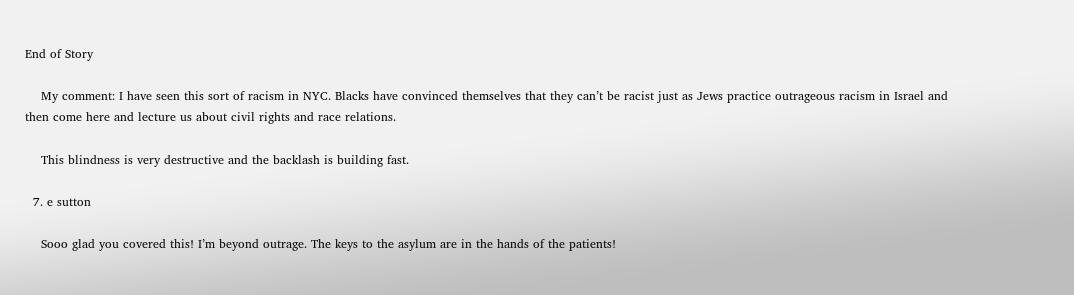End of Story

    My comment: I have seen this sort of racism in NYC. Blacks have convinced themselves that they can’t be racist just as Jews practice outrageous racism in Israel and then come here and lecture us about civil rights and race relations.

    This blindness is very destructive and the backlash is building fast.

  7. e sutton

    Sooo glad you covered this! I’m beyond outrage. The keys to the asylum are in the hands of the patients!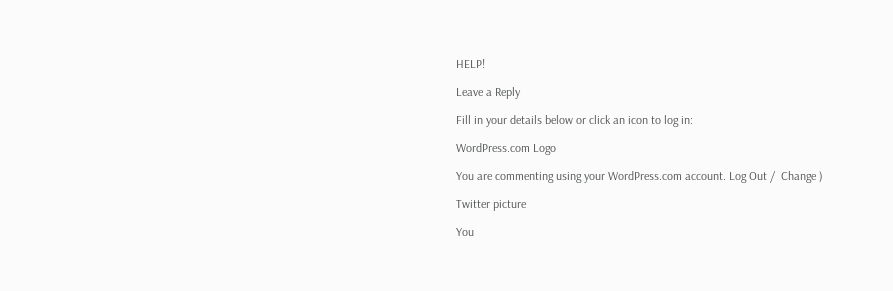HELP!

Leave a Reply

Fill in your details below or click an icon to log in:

WordPress.com Logo

You are commenting using your WordPress.com account. Log Out /  Change )

Twitter picture

You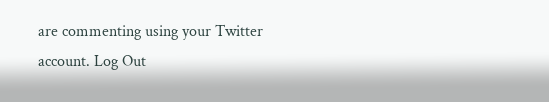are commenting using your Twitter account. Log Out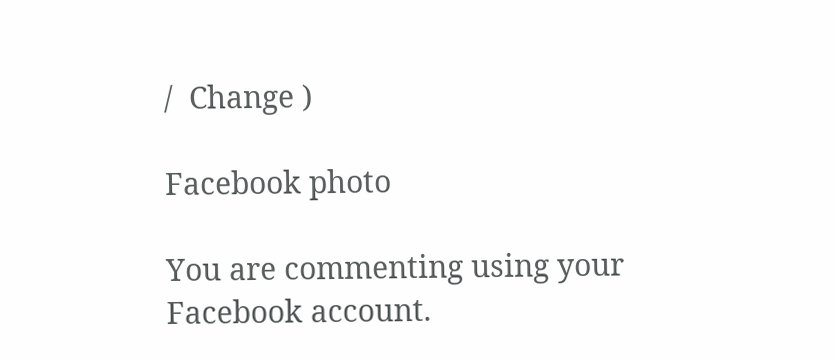/  Change )

Facebook photo

You are commenting using your Facebook account.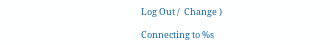Log Out /  Change )

Connecting to %s